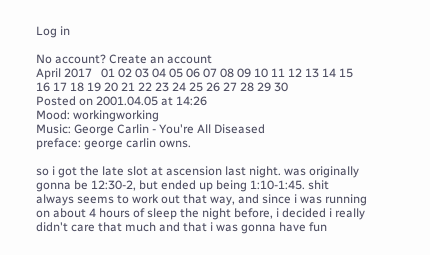Log in

No account? Create an account
April 2017   01 02 03 04 05 06 07 08 09 10 11 12 13 14 15 16 17 18 19 20 21 22 23 24 25 26 27 28 29 30
Posted on 2001.04.05 at 14:26
Mood: workingworking
Music: George Carlin - You're All Diseased
preface: george carlin owns.

so i got the late slot at ascension last night. was originally gonna be 12:30-2, but ended up being 1:10-1:45. shit always seems to work out that way, and since i was running on about 4 hours of sleep the night before, i decided i really didn't care that much and that i was gonna have fun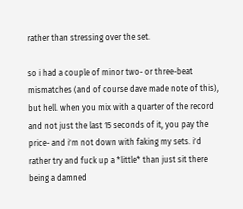rather than stressing over the set.

so i had a couple of minor two- or three-beat mismatches (and of course dave made note of this), but hell. when you mix with a quarter of the record and not just the last 15 seconds of it, you pay the price- and i'm not down with faking my sets. i'd rather try and fuck up a *little* than just sit there being a damned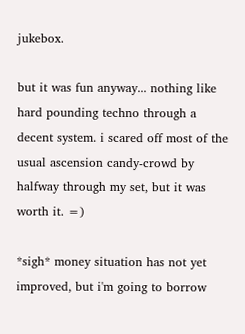jukebox.

but it was fun anyway... nothing like hard pounding techno through a decent system. i scared off most of the usual ascension candy-crowd by halfway through my set, but it was worth it. =)

*sigh* money situation has not yet improved, but i'm going to borrow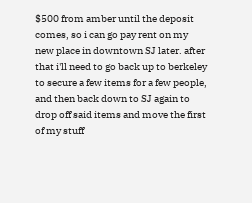$500 from amber until the deposit comes, so i can go pay rent on my new place in downtown SJ later. after that i'll need to go back up to berkeley to secure a few items for a few people, and then back down to SJ again to drop off said items and move the first of my stuff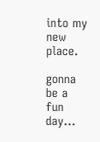into my new place.

gonna be a fun day...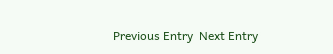Previous Entry  Next Entry